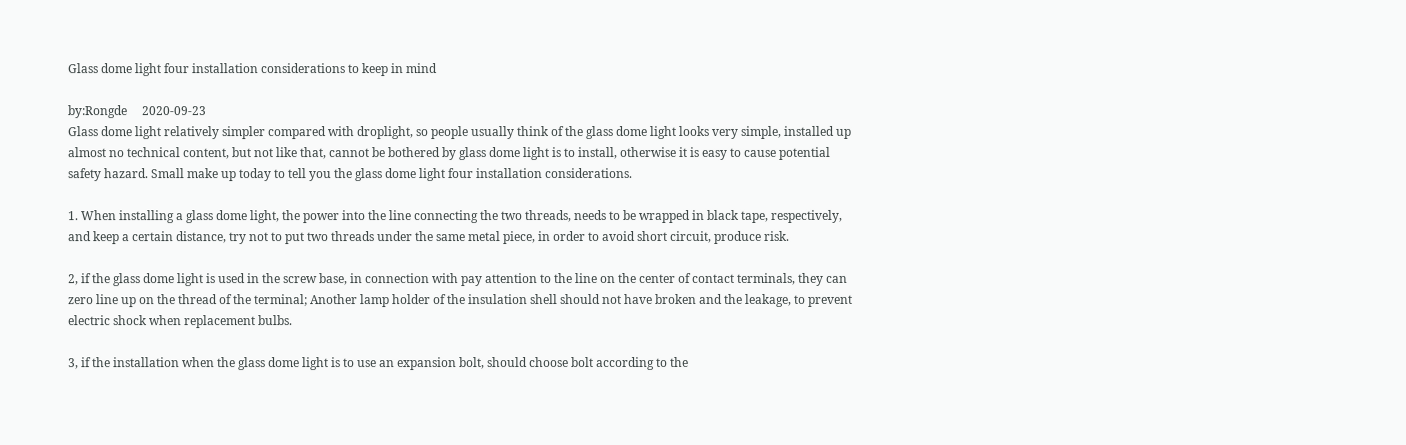Glass dome light four installation considerations to keep in mind

by:Rongde     2020-09-23
Glass dome light relatively simpler compared with droplight, so people usually think of the glass dome light looks very simple, installed up almost no technical content, but not like that, cannot be bothered by glass dome light is to install, otherwise it is easy to cause potential safety hazard. Small make up today to tell you the glass dome light four installation considerations.

1. When installing a glass dome light, the power into the line connecting the two threads, needs to be wrapped in black tape, respectively, and keep a certain distance, try not to put two threads under the same metal piece, in order to avoid short circuit, produce risk.

2, if the glass dome light is used in the screw base, in connection with pay attention to the line on the center of contact terminals, they can zero line up on the thread of the terminal; Another lamp holder of the insulation shell should not have broken and the leakage, to prevent electric shock when replacement bulbs.

3, if the installation when the glass dome light is to use an expansion bolt, should choose bolt according to the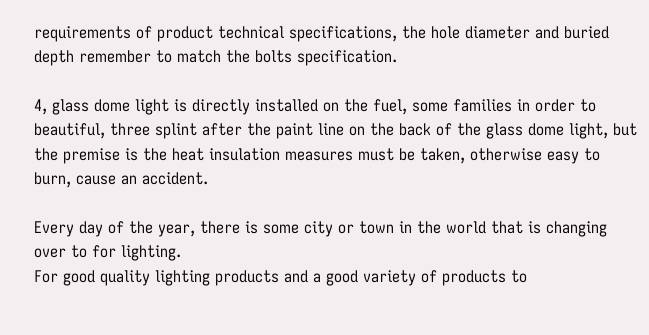requirements of product technical specifications, the hole diameter and buried depth remember to match the bolts specification.

4, glass dome light is directly installed on the fuel, some families in order to beautiful, three splint after the paint line on the back of the glass dome light, but the premise is the heat insulation measures must be taken, otherwise easy to burn, cause an accident.

Every day of the year, there is some city or town in the world that is changing over to for lighting.
For good quality lighting products and a good variety of products to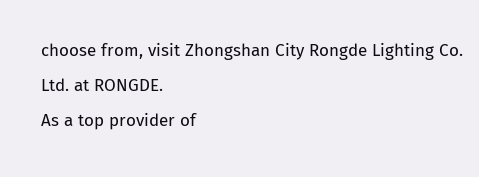choose from, visit Zhongshan City Rongde Lighting Co. Ltd. at RONGDE.
As a top provider of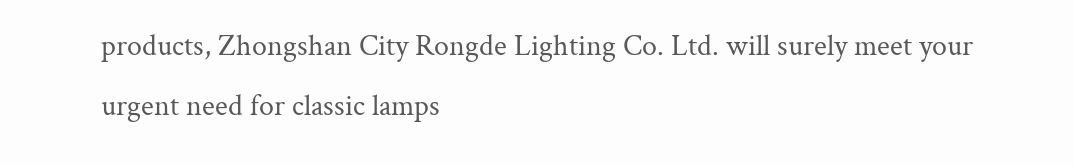products, Zhongshan City Rongde Lighting Co. Ltd. will surely meet your urgent need for classic lamps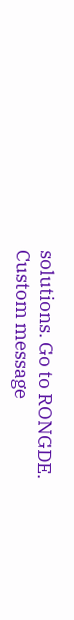solutions. Go to RONGDE.
Custom message